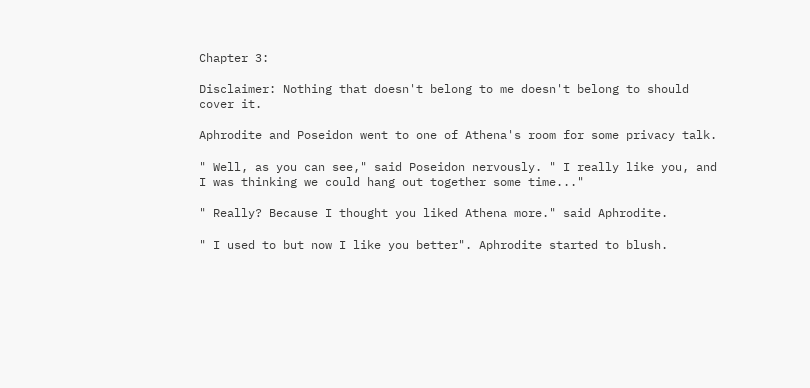Chapter 3:

Disclaimer: Nothing that doesn't belong to me doesn't belong to should cover it.

Aphrodite and Poseidon went to one of Athena's room for some privacy talk.

" Well, as you can see," said Poseidon nervously. " I really like you, and I was thinking we could hang out together some time..."

" Really? Because I thought you liked Athena more." said Aphrodite.

" I used to but now I like you better". Aphrodite started to blush.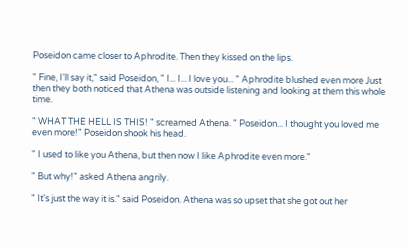Poseidon came closer to Aphrodite. Then they kissed on the lips.

" Fine, I'll say it," said Poseidon, " I... I... I love you... " Aphrodite blushed even more Just then they both noticed that Athena was outside listening and looking at them this whole time.

" WHAT THE HELL IS THIS! " screamed Athena. " Poseidon... I thought you loved me even more!" Poseidon shook his head.

" I used to like you Athena, but then now I like Aphrodite even more."

" But why!" asked Athena angrily.

" It's just the way it is." said Poseidon. Athena was so upset that she got out her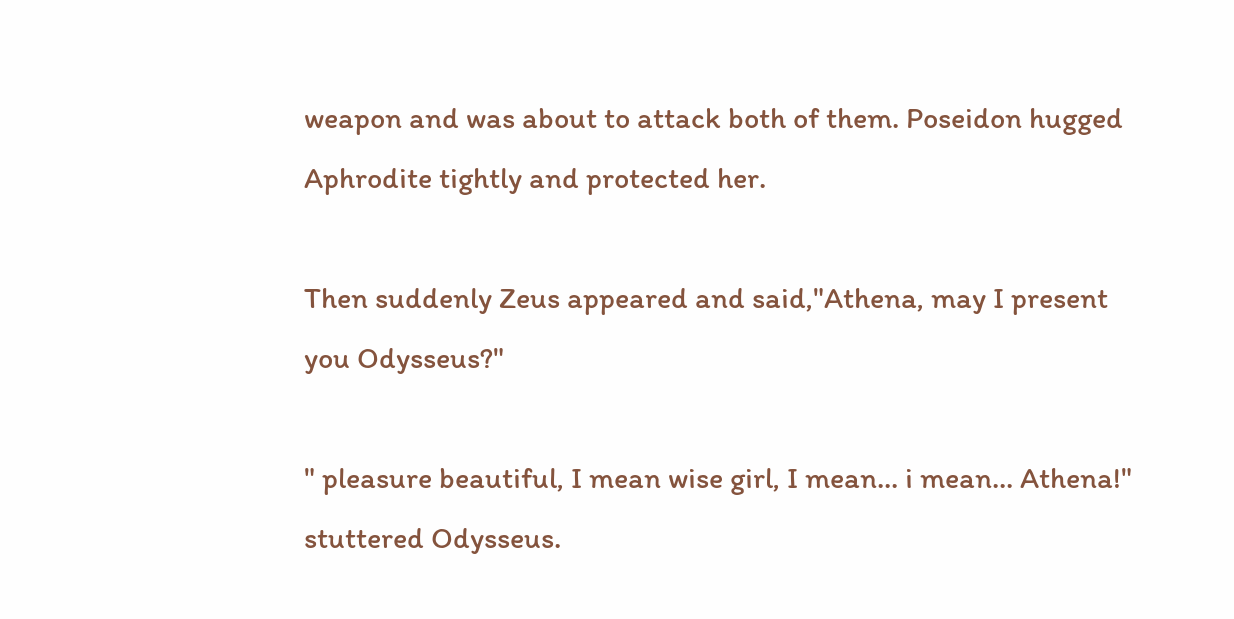weapon and was about to attack both of them. Poseidon hugged Aphrodite tightly and protected her.

Then suddenly Zeus appeared and said,"Athena, may I present you Odysseus?"

" pleasure beautiful, I mean wise girl, I mean... i mean... Athena!" stuttered Odysseus.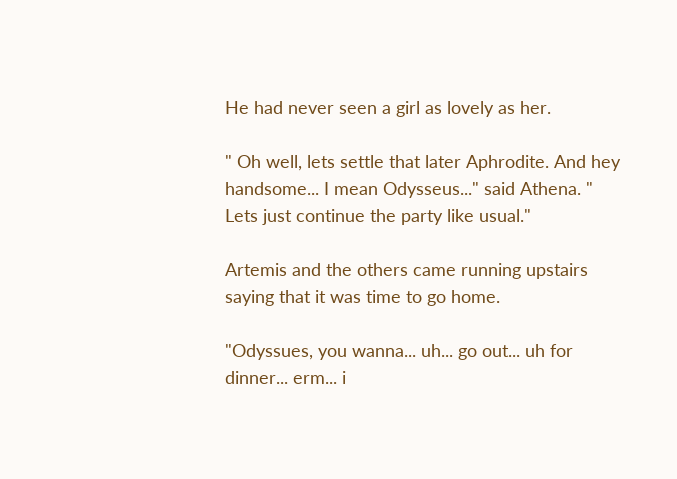He had never seen a girl as lovely as her.

" Oh well, lets settle that later Aphrodite. And hey handsome... I mean Odysseus..." said Athena. " Lets just continue the party like usual."

Artemis and the others came running upstairs saying that it was time to go home.

"Odyssues, you wanna... uh... go out... uh for dinner... erm... i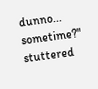dunno... sometime?" stuttered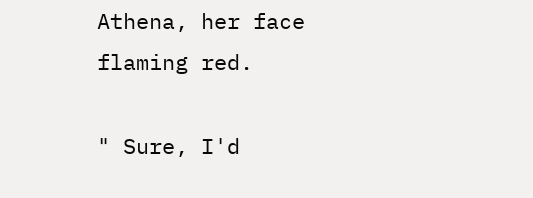Athena, her face flaming red.

" Sure, I'd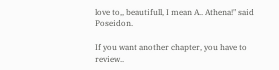love to,, beautifull, I mean A.. Athena!" said Poseidon.

If you want another chapter, you have to review..